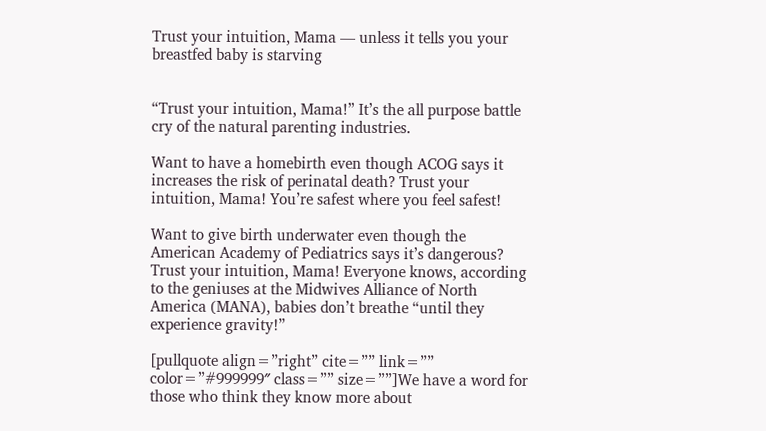Trust your intuition, Mama — unless it tells you your breastfed baby is starving


“Trust your intuition, Mama!” It’s the all purpose battle cry of the natural parenting industries.

Want to have a homebirth even though ACOG says it increases the risk of perinatal death? Trust your intuition, Mama! You’re safest where you feel safest!

Want to give birth underwater even though the American Academy of Pediatrics says it’s dangerous? Trust your intuition, Mama! Everyone knows, according to the geniuses at the Midwives Alliance of North America (MANA), babies don’t breathe “until they experience gravity!”

[pullquote align=”right” cite=”” link=”” color=”#999999″ class=”” size=””]We have a word for those who think they know more about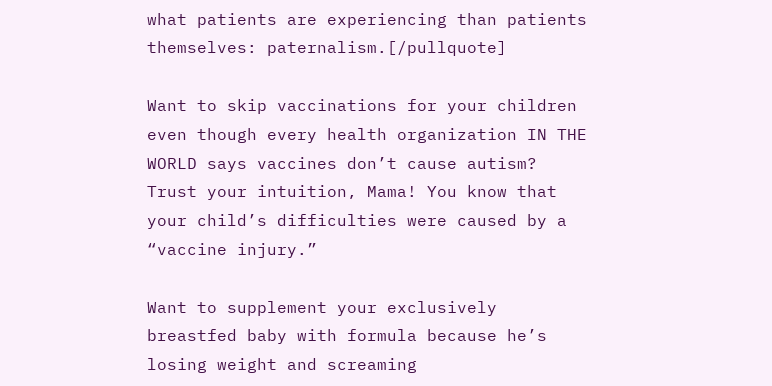what patients are experiencing than patients themselves: paternalism.[/pullquote]

Want to skip vaccinations for your children even though every health organization IN THE WORLD says vaccines don’t cause autism? Trust your intuition, Mama! You know that your child’s difficulties were caused by a “vaccine injury.”

Want to supplement your exclusively breastfed baby with formula because he’s losing weight and screaming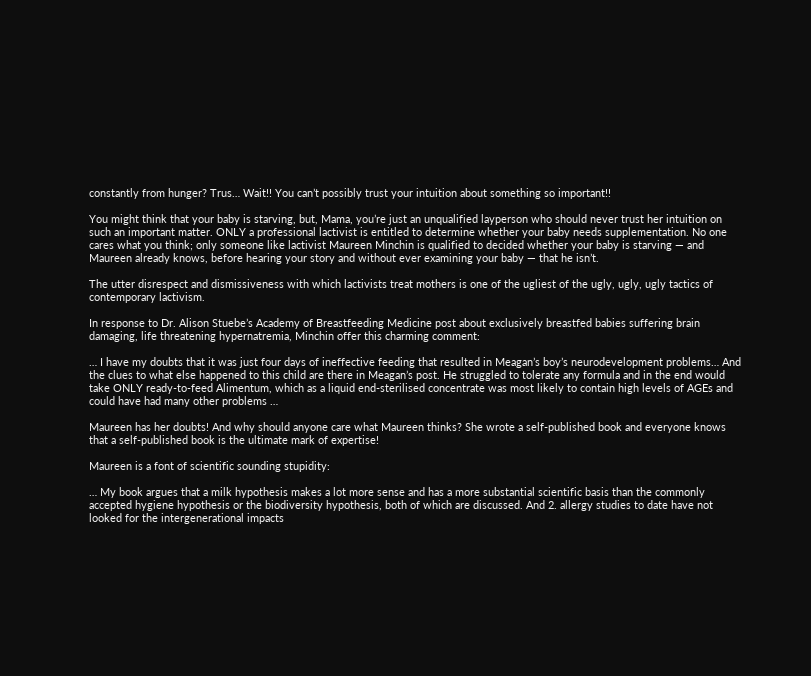constantly from hunger? Trus… Wait!! You can’t possibly trust your intuition about something so important!!

You might think that your baby is starving, but, Mama, you’re just an unqualified layperson who should never trust her intuition on such an important matter. ONLY a professional lactivist is entitled to determine whether your baby needs supplementation. No one cares what you think; only someone like lactivist Maureen Minchin is qualified to decided whether your baby is starving — and Maureen already knows, before hearing your story and without ever examining your baby — that he isn’t.

The utter disrespect and dismissiveness with which lactivists treat mothers is one of the ugliest of the ugly, ugly, ugly tactics of contemporary lactivism.

In response to Dr. Alison Stuebe’s Academy of Breastfeeding Medicine post about exclusively breastfed babies suffering brain damaging, life threatening hypernatremia, Minchin offer this charming comment:

… I have my doubts that it was just four days of ineffective feeding that resulted in Meagan’s boy’s neurodevelopment problems… And the clues to what else happened to this child are there in Meagan’s post. He struggled to tolerate any formula and in the end would take ONLY ready-to-feed Alimentum, which as a liquid end-sterilised concentrate was most likely to contain high levels of AGEs and could have had many other problems …

Maureen has her doubts! And why should anyone care what Maureen thinks? She wrote a self-published book and everyone knows that a self-published book is the ultimate mark of expertise!

Maureen is a font of scientific sounding stupidity:

… My book argues that a milk hypothesis makes a lot more sense and has a more substantial scientific basis than the commonly accepted hygiene hypothesis or the biodiversity hypothesis, both of which are discussed. And 2. allergy studies to date have not looked for the intergenerational impacts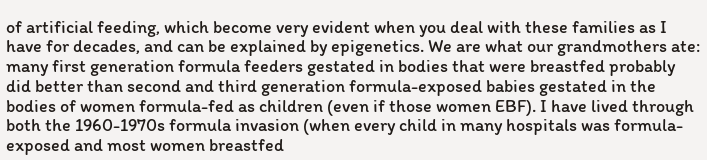of artificial feeding, which become very evident when you deal with these families as I have for decades, and can be explained by epigenetics. We are what our grandmothers ate: many first generation formula feeders gestated in bodies that were breastfed probably did better than second and third generation formula-exposed babies gestated in the bodies of women formula-fed as children (even if those women EBF). I have lived through both the 1960-1970s formula invasion (when every child in many hospitals was formula-exposed and most women breastfed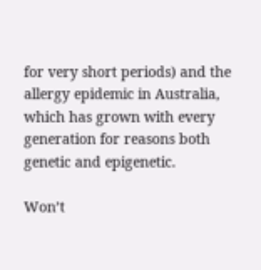for very short periods) and the allergy epidemic in Australia, which has grown with every generation for reasons both genetic and epigenetic.

Won’t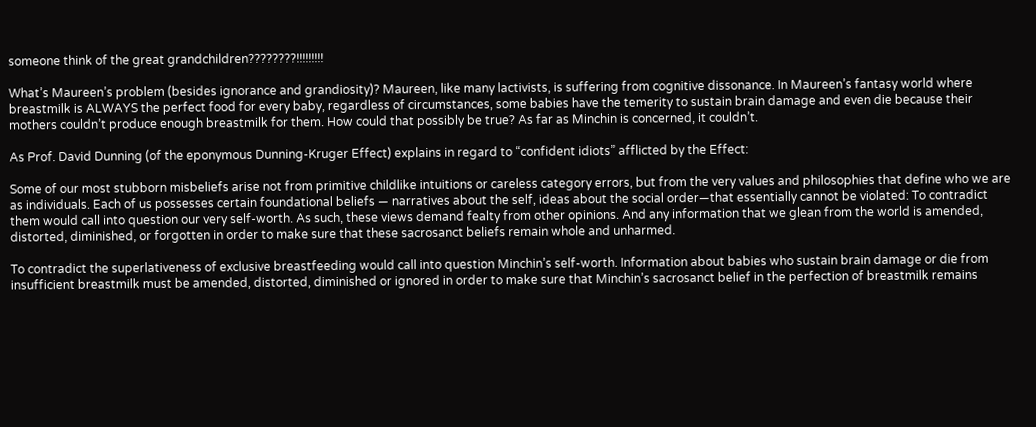someone think of the great grandchildren????????!!!!!!!!!

What’s Maureen’s problem (besides ignorance and grandiosity)? Maureen, like many lactivists, is suffering from cognitive dissonance. In Maureen’s fantasy world where breastmilk is ALWAYS the perfect food for every baby, regardless of circumstances, some babies have the temerity to sustain brain damage and even die because their mothers couldn’t produce enough breastmilk for them. How could that possibly be true? As far as Minchin is concerned, it couldn’t.

As Prof. David Dunning (of the eponymous Dunning-Kruger Effect) explains in regard to “confident idiots” afflicted by the Effect:

Some of our most stubborn misbeliefs arise not from primitive childlike intuitions or careless category errors, but from the very values and philosophies that define who we are as individuals. Each of us possesses certain foundational beliefs — narratives about the self, ideas about the social order—that essentially cannot be violated: To contradict them would call into question our very self-worth. As such, these views demand fealty from other opinions. And any information that we glean from the world is amended, distorted, diminished, or forgotten in order to make sure that these sacrosanct beliefs remain whole and unharmed.

To contradict the superlativeness of exclusive breastfeeding would call into question Minchin’s self-worth. Information about babies who sustain brain damage or die from insufficient breastmilk must be amended, distorted, diminished or ignored in order to make sure that Minchin’s sacrosanct belief in the perfection of breastmilk remains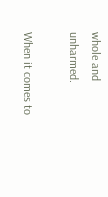whole and unharmed.

When it comes to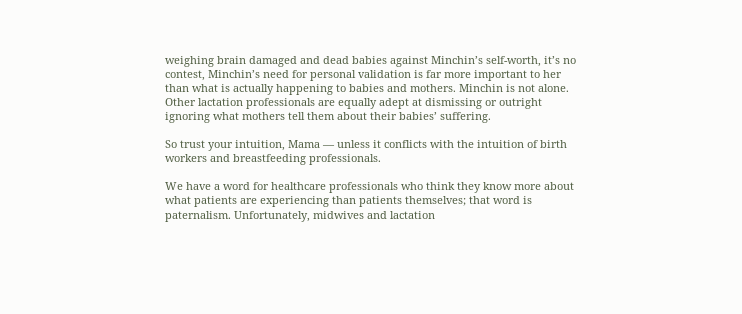weighing brain damaged and dead babies against Minchin’s self-worth, it’s no contest, Minchin’s need for personal validation is far more important to her than what is actually happening to babies and mothers. Minchin is not alone. Other lactation professionals are equally adept at dismissing or outright ignoring what mothers tell them about their babies’ suffering.

So trust your intuition, Mama — unless it conflicts with the intuition of birth workers and breastfeeding professionals.

We have a word for healthcare professionals who think they know more about what patients are experiencing than patients themselves; that word is paternalism. Unfortunately, midwives and lactation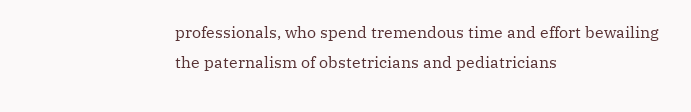professionals, who spend tremendous time and effort bewailing the paternalism of obstetricians and pediatricians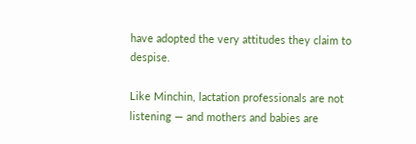have adopted the very attitudes they claim to despise.

Like Minchin, lactation professionals are not listening — and mothers and babies are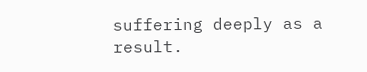suffering deeply as a result.